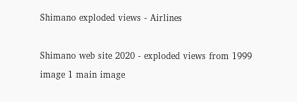Shimano exploded views - Airlines

Shimano web site 2020 - exploded views from 1999 image 1 main image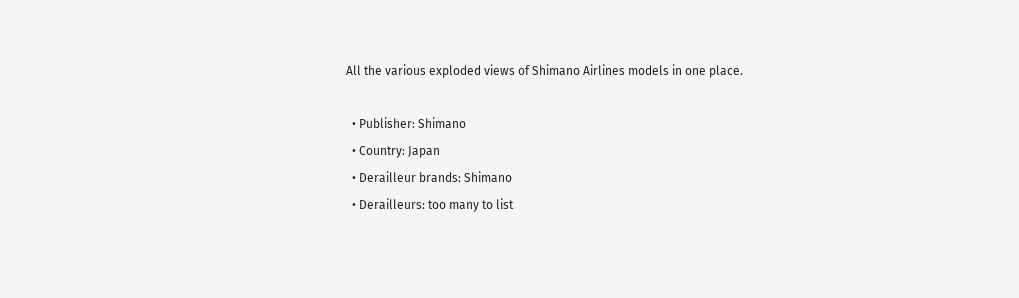All the various exploded views of Shimano Airlines models in one place.

  • Publisher: Shimano
  • Country: Japan
  • Derailleur brands: Shimano
  • Derailleurs: too many to list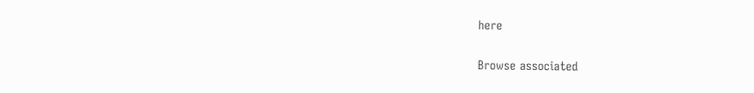here

Browse associated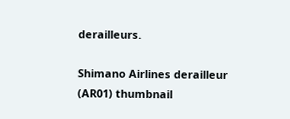derailleurs.

Shimano Airlines derailleur (AR01) thumbnail